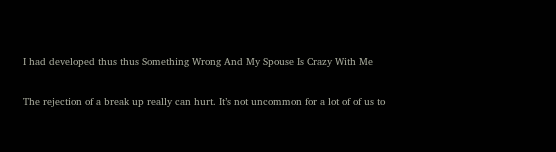I had developed thus thus Something Wrong And My Spouse Is Crazy With Me

The rejection of a break up really can hurt. It’s not uncommon for a lot of of us to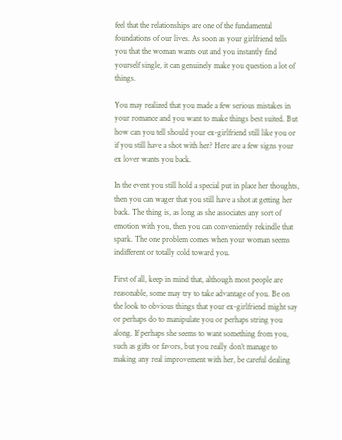feel that the relationships are one of the fundamental foundations of our lives. As soon as your girlfriend tells you that the woman wants out and you instantly find yourself single, it can genuinely make you question a lot of things.

You may realized that you made a few serious mistakes in your romance and you want to make things best suited. But how can you tell should your ex-girlfriend still like you or if you still have a shot with her? Here are a few signs your ex lover wants you back.

In the event you still hold a special put in place her thoughts, then you can wager that you still have a shot at getting her back. The thing is, as long as she associates any sort of emotion with you, then you can conveniently rekindle that spark. The one problem comes when your woman seems indifferent or totally cold toward you.

First of all, keep in mind that, although most people are reasonable, some may try to take advantage of you. Be on the look to obvious things that your ex-girlfriend might say or perhaps do to manipulate you or perhaps string you along. If perhaps she seems to want something from you, such as gifts or favors, but you really don’t manage to making any real improvement with her, be careful dealing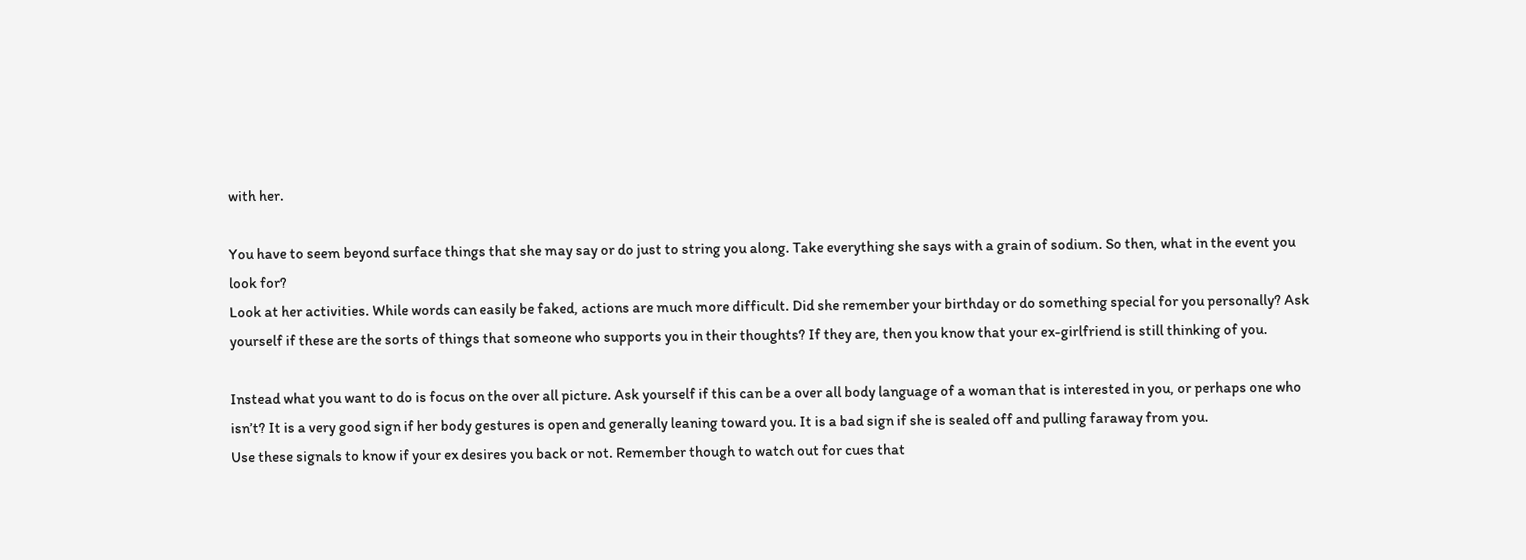with her.

You have to seem beyond surface things that she may say or do just to string you along. Take everything she says with a grain of sodium. So then, what in the event you look for?
Look at her activities. While words can easily be faked, actions are much more difficult. Did she remember your birthday or do something special for you personally? Ask yourself if these are the sorts of things that someone who supports you in their thoughts? If they are, then you know that your ex-girlfriend is still thinking of you.

Instead what you want to do is focus on the over all picture. Ask yourself if this can be a over all body language of a woman that is interested in you, or perhaps one who isn’t? It is a very good sign if her body gestures is open and generally leaning toward you. It is a bad sign if she is sealed off and pulling faraway from you.
Use these signals to know if your ex desires you back or not. Remember though to watch out for cues that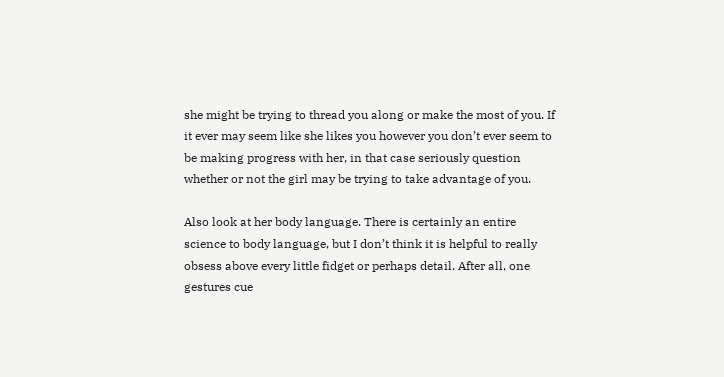she might be trying to thread you along or make the most of you. If it ever may seem like she likes you however you don’t ever seem to be making progress with her, in that case seriously question whether or not the girl may be trying to take advantage of you.

Also look at her body language. There is certainly an entire science to body language, but I don’t think it is helpful to really obsess above every little fidget or perhaps detail. After all, one gestures cue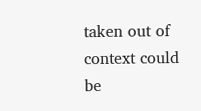taken out of context could be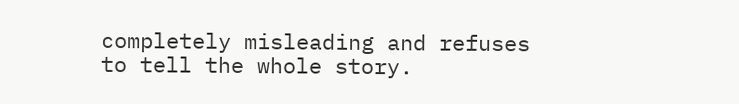completely misleading and refuses to tell the whole story.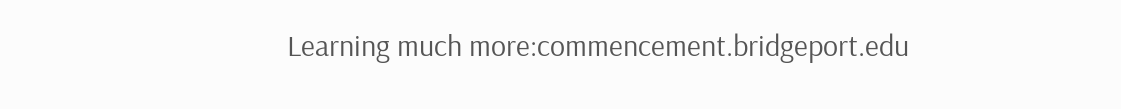Learning much more:commencement.bridgeport.edu